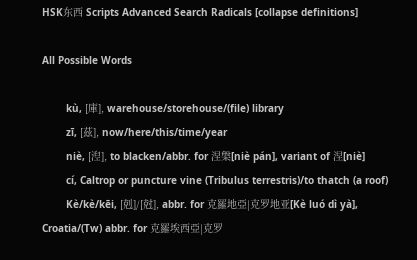HSK东西 Scripts Advanced Search Radicals [collapse definitions]

All Possible Words

        kù, [庫], warehouse/storehouse/(file) library
        zī, [茲], now/here/this/time/year
        niè, [湼], to blacken/abbr. for 涅槃[niè pán], variant of 涅[niè]
        cí, Caltrop or puncture vine (Tribulus terrestris)/to thatch (a roof)
        Kè/kè/kēi, [剋]/[尅], abbr. for 克羅地亞|克罗地亚[Kè luó dì yà], Croatia/(Tw) abbr. for 克羅埃西亞|克罗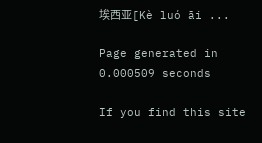埃西亚[Kè luó āi ...

Page generated in 0.000509 seconds

If you find this site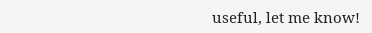useful, let me know!